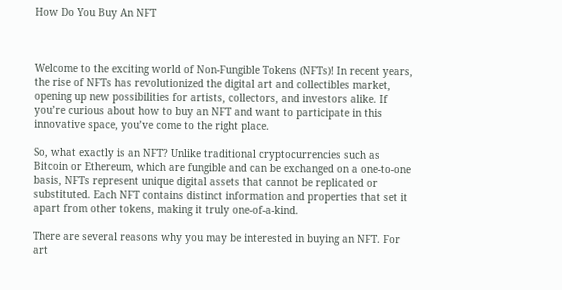How Do You Buy An NFT



Welcome to the exciting world of Non-Fungible Tokens (NFTs)! In recent years, the rise of NFTs has revolutionized the digital art and collectibles market, opening up new possibilities for artists, collectors, and investors alike. If you’re curious about how to buy an NFT and want to participate in this innovative space, you’ve come to the right place.

So, what exactly is an NFT? Unlike traditional cryptocurrencies such as Bitcoin or Ethereum, which are fungible and can be exchanged on a one-to-one basis, NFTs represent unique digital assets that cannot be replicated or substituted. Each NFT contains distinct information and properties that set it apart from other tokens, making it truly one-of-a-kind.

There are several reasons why you may be interested in buying an NFT. For art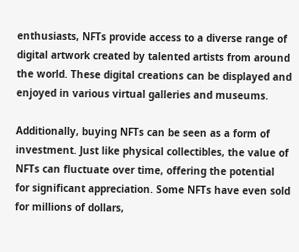enthusiasts, NFTs provide access to a diverse range of digital artwork created by talented artists from around the world. These digital creations can be displayed and enjoyed in various virtual galleries and museums.

Additionally, buying NFTs can be seen as a form of investment. Just like physical collectibles, the value of NFTs can fluctuate over time, offering the potential for significant appreciation. Some NFTs have even sold for millions of dollars,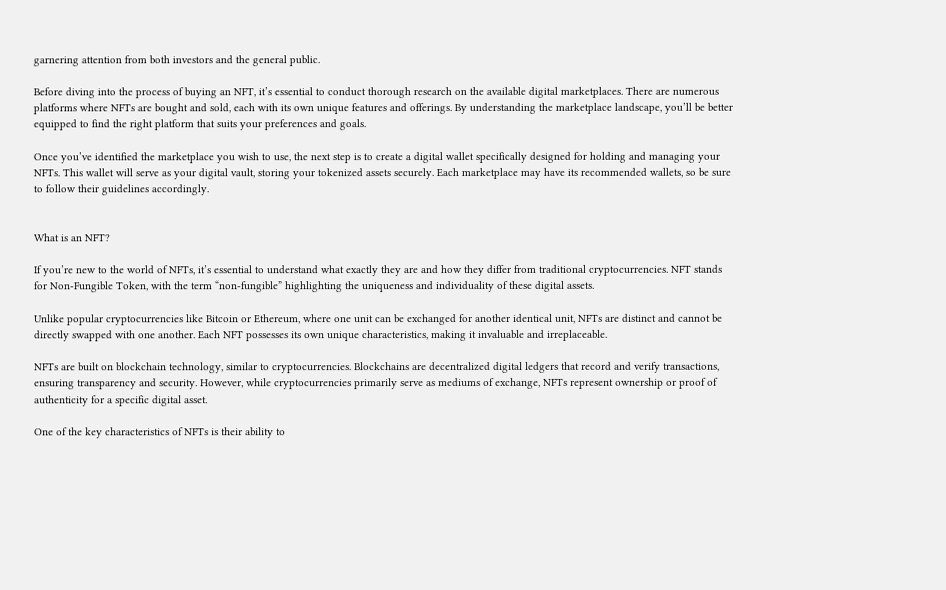garnering attention from both investors and the general public.

Before diving into the process of buying an NFT, it’s essential to conduct thorough research on the available digital marketplaces. There are numerous platforms where NFTs are bought and sold, each with its own unique features and offerings. By understanding the marketplace landscape, you’ll be better equipped to find the right platform that suits your preferences and goals.

Once you’ve identified the marketplace you wish to use, the next step is to create a digital wallet specifically designed for holding and managing your NFTs. This wallet will serve as your digital vault, storing your tokenized assets securely. Each marketplace may have its recommended wallets, so be sure to follow their guidelines accordingly.


What is an NFT?

If you’re new to the world of NFTs, it’s essential to understand what exactly they are and how they differ from traditional cryptocurrencies. NFT stands for Non-Fungible Token, with the term “non-fungible” highlighting the uniqueness and individuality of these digital assets.

Unlike popular cryptocurrencies like Bitcoin or Ethereum, where one unit can be exchanged for another identical unit, NFTs are distinct and cannot be directly swapped with one another. Each NFT possesses its own unique characteristics, making it invaluable and irreplaceable.

NFTs are built on blockchain technology, similar to cryptocurrencies. Blockchains are decentralized digital ledgers that record and verify transactions, ensuring transparency and security. However, while cryptocurrencies primarily serve as mediums of exchange, NFTs represent ownership or proof of authenticity for a specific digital asset.

One of the key characteristics of NFTs is their ability to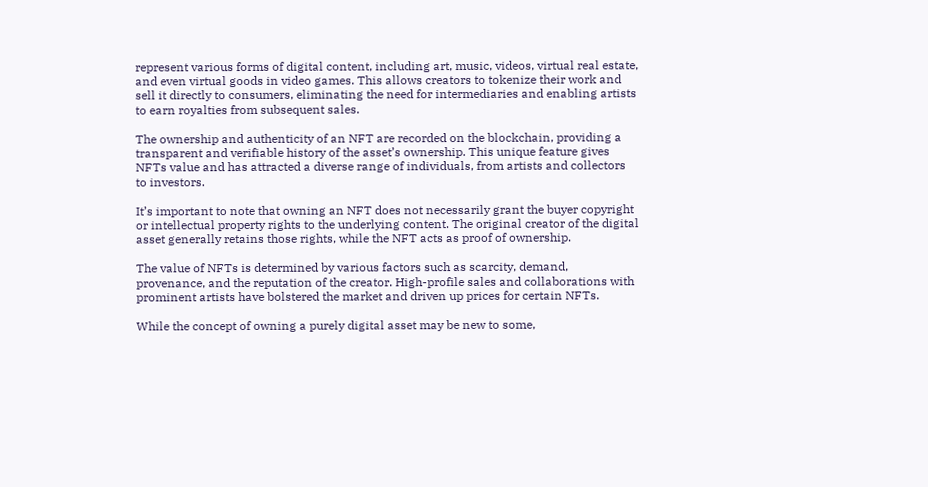represent various forms of digital content, including art, music, videos, virtual real estate, and even virtual goods in video games. This allows creators to tokenize their work and sell it directly to consumers, eliminating the need for intermediaries and enabling artists to earn royalties from subsequent sales.

The ownership and authenticity of an NFT are recorded on the blockchain, providing a transparent and verifiable history of the asset’s ownership. This unique feature gives NFTs value and has attracted a diverse range of individuals, from artists and collectors to investors.

It’s important to note that owning an NFT does not necessarily grant the buyer copyright or intellectual property rights to the underlying content. The original creator of the digital asset generally retains those rights, while the NFT acts as proof of ownership.

The value of NFTs is determined by various factors such as scarcity, demand, provenance, and the reputation of the creator. High-profile sales and collaborations with prominent artists have bolstered the market and driven up prices for certain NFTs.

While the concept of owning a purely digital asset may be new to some,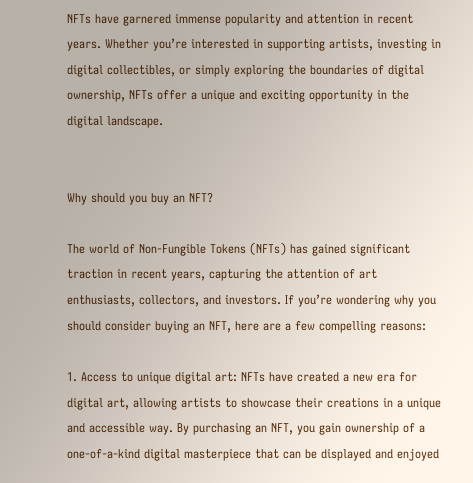NFTs have garnered immense popularity and attention in recent years. Whether you’re interested in supporting artists, investing in digital collectibles, or simply exploring the boundaries of digital ownership, NFTs offer a unique and exciting opportunity in the digital landscape.


Why should you buy an NFT?

The world of Non-Fungible Tokens (NFTs) has gained significant traction in recent years, capturing the attention of art enthusiasts, collectors, and investors. If you’re wondering why you should consider buying an NFT, here are a few compelling reasons:

1. Access to unique digital art: NFTs have created a new era for digital art, allowing artists to showcase their creations in a unique and accessible way. By purchasing an NFT, you gain ownership of a one-of-a-kind digital masterpiece that can be displayed and enjoyed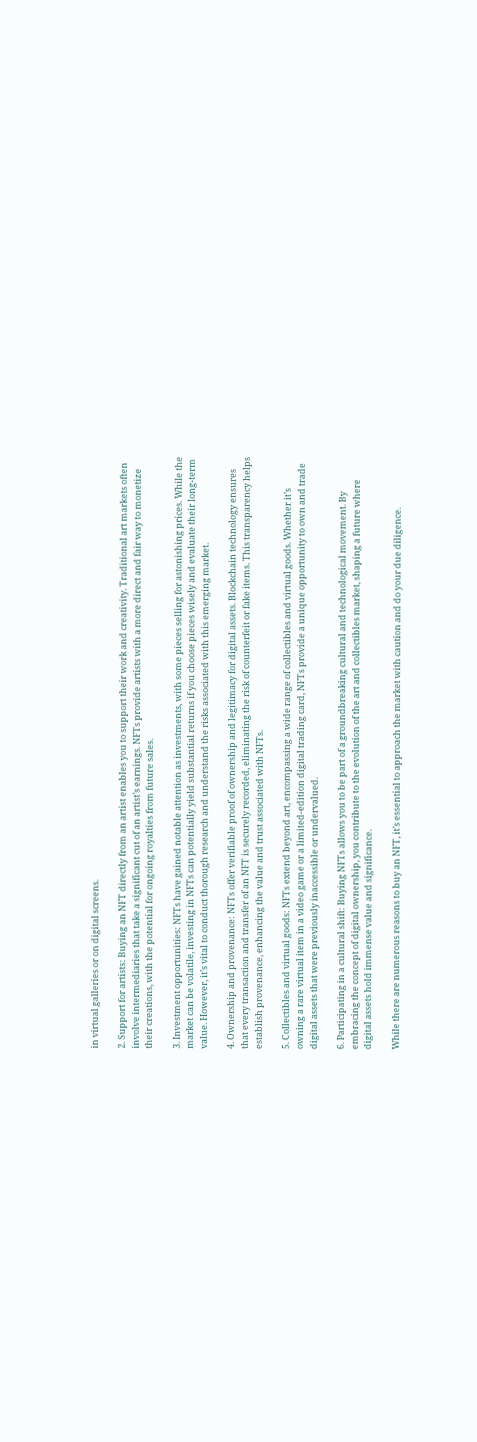in virtual galleries or on digital screens.

2. Support for artists: Buying an NFT directly from an artist enables you to support their work and creativity. Traditional art markets often involve intermediaries that take a significant cut of an artist’s earnings. NFTs provide artists with a more direct and fair way to monetize their creations, with the potential for ongoing royalties from future sales.

3. Investment opportunities: NFTs have gained notable attention as investments, with some pieces selling for astonishing prices. While the market can be volatile, investing in NFTs can potentially yield substantial returns if you choose pieces wisely and evaluate their long-term value. However, it’s vital to conduct thorough research and understand the risks associated with this emerging market.

4. Ownership and provenance: NFTs offer verifiable proof of ownership and legitimacy for digital assets. Blockchain technology ensures that every transaction and transfer of an NFT is securely recorded, eliminating the risk of counterfeit or fake items. This transparency helps establish provenance, enhancing the value and trust associated with NFTs.

5. Collectibles and virtual goods: NFTs extend beyond art, encompassing a wide range of collectibles and virtual goods. Whether it’s owning a rare virtual item in a video game or a limited-edition digital trading card, NFTs provide a unique opportunity to own and trade digital assets that were previously inaccessible or undervalued.

6. Participating in a cultural shift: Buying NFTs allows you to be part of a groundbreaking cultural and technological movement. By embracing the concept of digital ownership, you contribute to the evolution of the art and collectibles market, shaping a future where digital assets hold immense value and significance.

While there are numerous reasons to buy an NFT, it’s essential to approach the market with caution and do your due diligence.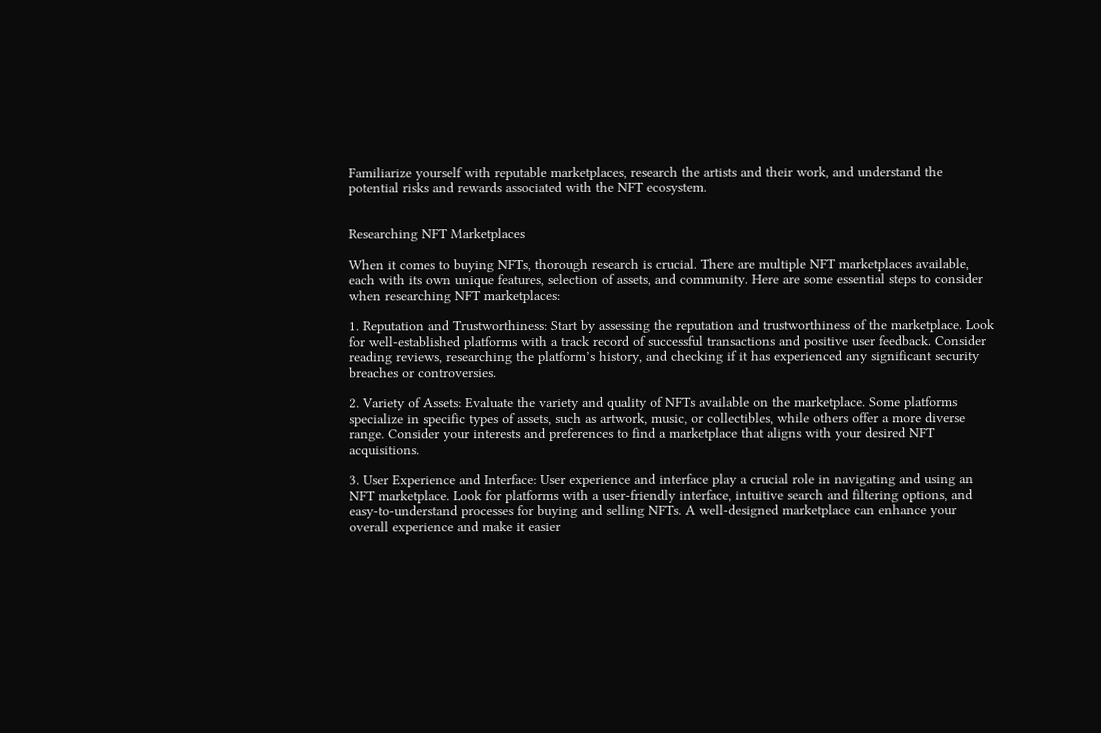Familiarize yourself with reputable marketplaces, research the artists and their work, and understand the potential risks and rewards associated with the NFT ecosystem.


Researching NFT Marketplaces

When it comes to buying NFTs, thorough research is crucial. There are multiple NFT marketplaces available, each with its own unique features, selection of assets, and community. Here are some essential steps to consider when researching NFT marketplaces:

1. Reputation and Trustworthiness: Start by assessing the reputation and trustworthiness of the marketplace. Look for well-established platforms with a track record of successful transactions and positive user feedback. Consider reading reviews, researching the platform’s history, and checking if it has experienced any significant security breaches or controversies.

2. Variety of Assets: Evaluate the variety and quality of NFTs available on the marketplace. Some platforms specialize in specific types of assets, such as artwork, music, or collectibles, while others offer a more diverse range. Consider your interests and preferences to find a marketplace that aligns with your desired NFT acquisitions.

3. User Experience and Interface: User experience and interface play a crucial role in navigating and using an NFT marketplace. Look for platforms with a user-friendly interface, intuitive search and filtering options, and easy-to-understand processes for buying and selling NFTs. A well-designed marketplace can enhance your overall experience and make it easier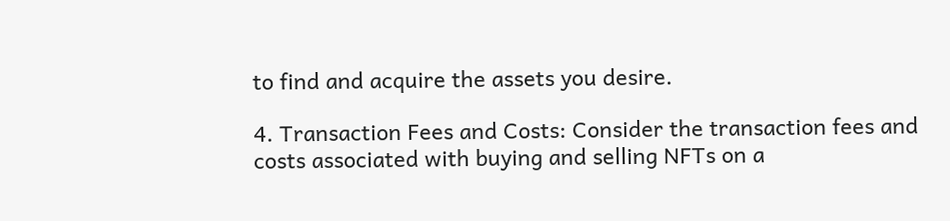to find and acquire the assets you desire.

4. Transaction Fees and Costs: Consider the transaction fees and costs associated with buying and selling NFTs on a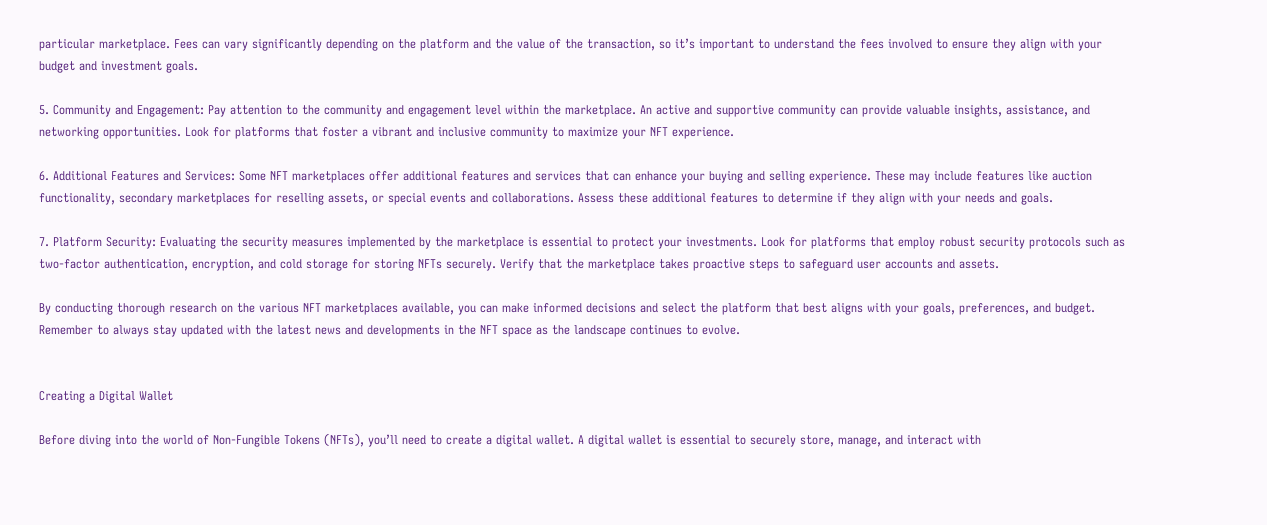particular marketplace. Fees can vary significantly depending on the platform and the value of the transaction, so it’s important to understand the fees involved to ensure they align with your budget and investment goals.

5. Community and Engagement: Pay attention to the community and engagement level within the marketplace. An active and supportive community can provide valuable insights, assistance, and networking opportunities. Look for platforms that foster a vibrant and inclusive community to maximize your NFT experience.

6. Additional Features and Services: Some NFT marketplaces offer additional features and services that can enhance your buying and selling experience. These may include features like auction functionality, secondary marketplaces for reselling assets, or special events and collaborations. Assess these additional features to determine if they align with your needs and goals.

7. Platform Security: Evaluating the security measures implemented by the marketplace is essential to protect your investments. Look for platforms that employ robust security protocols such as two-factor authentication, encryption, and cold storage for storing NFTs securely. Verify that the marketplace takes proactive steps to safeguard user accounts and assets.

By conducting thorough research on the various NFT marketplaces available, you can make informed decisions and select the platform that best aligns with your goals, preferences, and budget. Remember to always stay updated with the latest news and developments in the NFT space as the landscape continues to evolve.


Creating a Digital Wallet

Before diving into the world of Non-Fungible Tokens (NFTs), you’ll need to create a digital wallet. A digital wallet is essential to securely store, manage, and interact with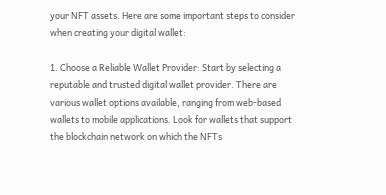your NFT assets. Here are some important steps to consider when creating your digital wallet:

1. Choose a Reliable Wallet Provider: Start by selecting a reputable and trusted digital wallet provider. There are various wallet options available, ranging from web-based wallets to mobile applications. Look for wallets that support the blockchain network on which the NFTs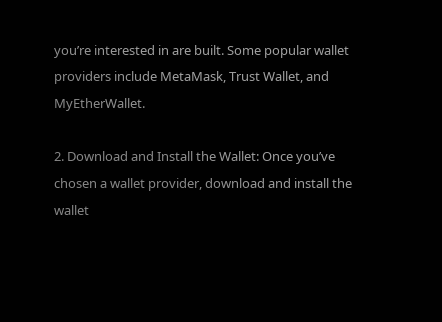you’re interested in are built. Some popular wallet providers include MetaMask, Trust Wallet, and MyEtherWallet.

2. Download and Install the Wallet: Once you’ve chosen a wallet provider, download and install the wallet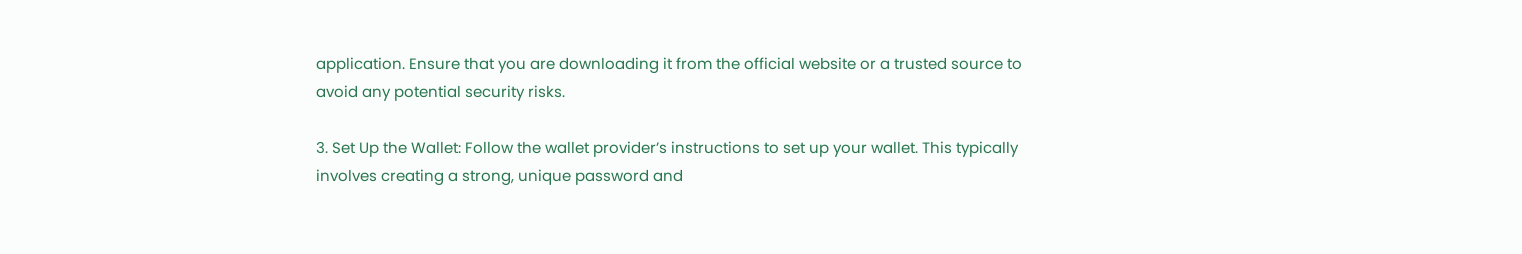application. Ensure that you are downloading it from the official website or a trusted source to avoid any potential security risks.

3. Set Up the Wallet: Follow the wallet provider’s instructions to set up your wallet. This typically involves creating a strong, unique password and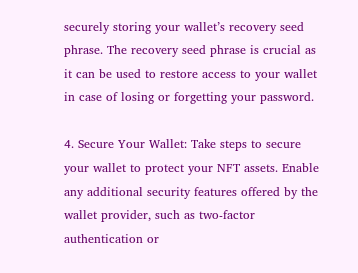securely storing your wallet’s recovery seed phrase. The recovery seed phrase is crucial as it can be used to restore access to your wallet in case of losing or forgetting your password.

4. Secure Your Wallet: Take steps to secure your wallet to protect your NFT assets. Enable any additional security features offered by the wallet provider, such as two-factor authentication or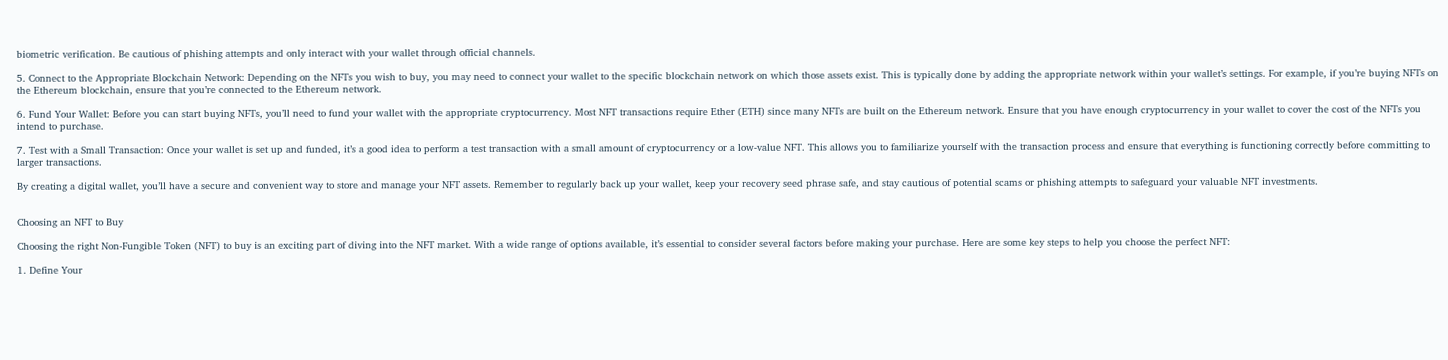biometric verification. Be cautious of phishing attempts and only interact with your wallet through official channels.

5. Connect to the Appropriate Blockchain Network: Depending on the NFTs you wish to buy, you may need to connect your wallet to the specific blockchain network on which those assets exist. This is typically done by adding the appropriate network within your wallet’s settings. For example, if you’re buying NFTs on the Ethereum blockchain, ensure that you’re connected to the Ethereum network.

6. Fund Your Wallet: Before you can start buying NFTs, you’ll need to fund your wallet with the appropriate cryptocurrency. Most NFT transactions require Ether (ETH) since many NFTs are built on the Ethereum network. Ensure that you have enough cryptocurrency in your wallet to cover the cost of the NFTs you intend to purchase.

7. Test with a Small Transaction: Once your wallet is set up and funded, it’s a good idea to perform a test transaction with a small amount of cryptocurrency or a low-value NFT. This allows you to familiarize yourself with the transaction process and ensure that everything is functioning correctly before committing to larger transactions.

By creating a digital wallet, you’ll have a secure and convenient way to store and manage your NFT assets. Remember to regularly back up your wallet, keep your recovery seed phrase safe, and stay cautious of potential scams or phishing attempts to safeguard your valuable NFT investments.


Choosing an NFT to Buy

Choosing the right Non-Fungible Token (NFT) to buy is an exciting part of diving into the NFT market. With a wide range of options available, it’s essential to consider several factors before making your purchase. Here are some key steps to help you choose the perfect NFT:

1. Define Your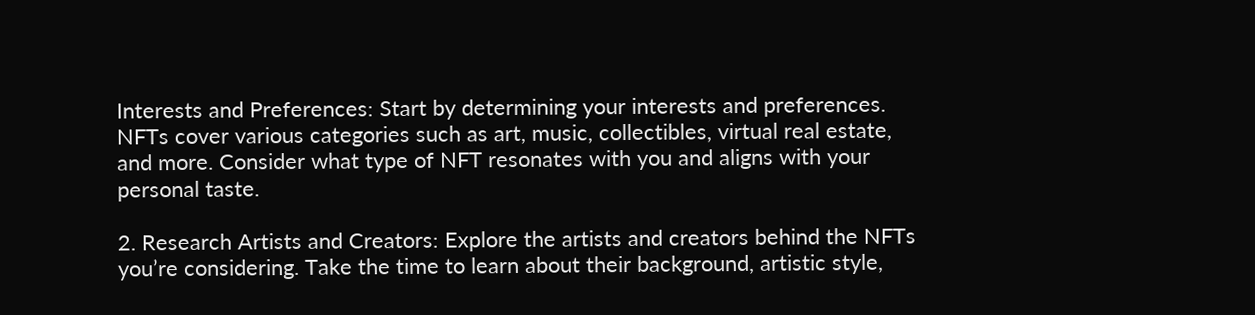Interests and Preferences: Start by determining your interests and preferences. NFTs cover various categories such as art, music, collectibles, virtual real estate, and more. Consider what type of NFT resonates with you and aligns with your personal taste.

2. Research Artists and Creators: Explore the artists and creators behind the NFTs you’re considering. Take the time to learn about their background, artistic style,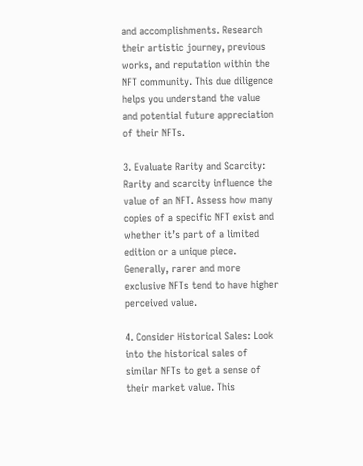and accomplishments. Research their artistic journey, previous works, and reputation within the NFT community. This due diligence helps you understand the value and potential future appreciation of their NFTs.

3. Evaluate Rarity and Scarcity: Rarity and scarcity influence the value of an NFT. Assess how many copies of a specific NFT exist and whether it’s part of a limited edition or a unique piece. Generally, rarer and more exclusive NFTs tend to have higher perceived value.

4. Consider Historical Sales: Look into the historical sales of similar NFTs to get a sense of their market value. This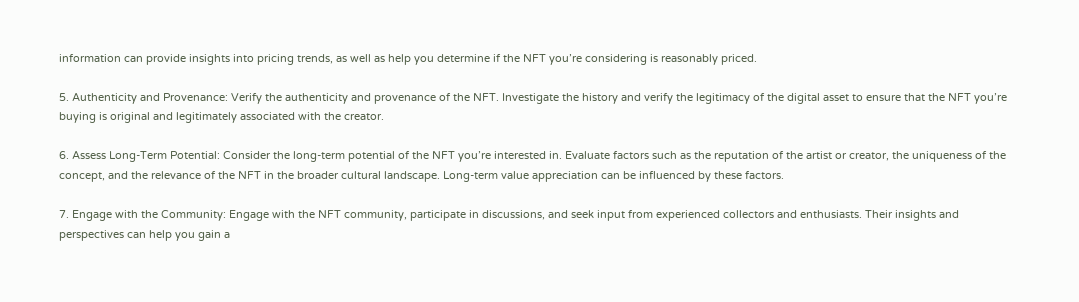information can provide insights into pricing trends, as well as help you determine if the NFT you’re considering is reasonably priced.

5. Authenticity and Provenance: Verify the authenticity and provenance of the NFT. Investigate the history and verify the legitimacy of the digital asset to ensure that the NFT you’re buying is original and legitimately associated with the creator.

6. Assess Long-Term Potential: Consider the long-term potential of the NFT you’re interested in. Evaluate factors such as the reputation of the artist or creator, the uniqueness of the concept, and the relevance of the NFT in the broader cultural landscape. Long-term value appreciation can be influenced by these factors.

7. Engage with the Community: Engage with the NFT community, participate in discussions, and seek input from experienced collectors and enthusiasts. Their insights and perspectives can help you gain a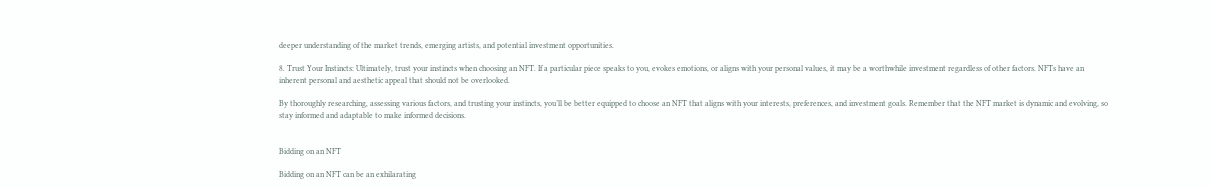deeper understanding of the market trends, emerging artists, and potential investment opportunities.

8. Trust Your Instincts: Ultimately, trust your instincts when choosing an NFT. If a particular piece speaks to you, evokes emotions, or aligns with your personal values, it may be a worthwhile investment regardless of other factors. NFTs have an inherent personal and aesthetic appeal that should not be overlooked.

By thoroughly researching, assessing various factors, and trusting your instincts, you’ll be better equipped to choose an NFT that aligns with your interests, preferences, and investment goals. Remember that the NFT market is dynamic and evolving, so stay informed and adaptable to make informed decisions.


Bidding on an NFT

Bidding on an NFT can be an exhilarating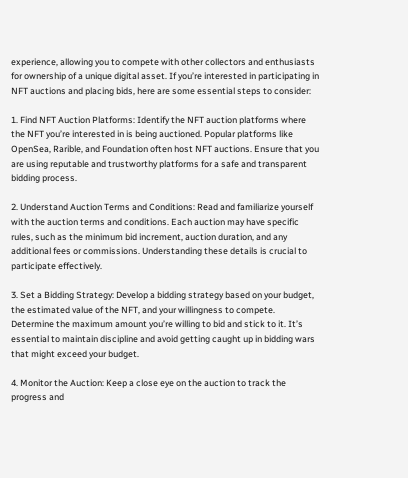experience, allowing you to compete with other collectors and enthusiasts for ownership of a unique digital asset. If you’re interested in participating in NFT auctions and placing bids, here are some essential steps to consider:

1. Find NFT Auction Platforms: Identify the NFT auction platforms where the NFT you’re interested in is being auctioned. Popular platforms like OpenSea, Rarible, and Foundation often host NFT auctions. Ensure that you are using reputable and trustworthy platforms for a safe and transparent bidding process.

2. Understand Auction Terms and Conditions: Read and familiarize yourself with the auction terms and conditions. Each auction may have specific rules, such as the minimum bid increment, auction duration, and any additional fees or commissions. Understanding these details is crucial to participate effectively.

3. Set a Bidding Strategy: Develop a bidding strategy based on your budget, the estimated value of the NFT, and your willingness to compete. Determine the maximum amount you’re willing to bid and stick to it. It’s essential to maintain discipline and avoid getting caught up in bidding wars that might exceed your budget.

4. Monitor the Auction: Keep a close eye on the auction to track the progress and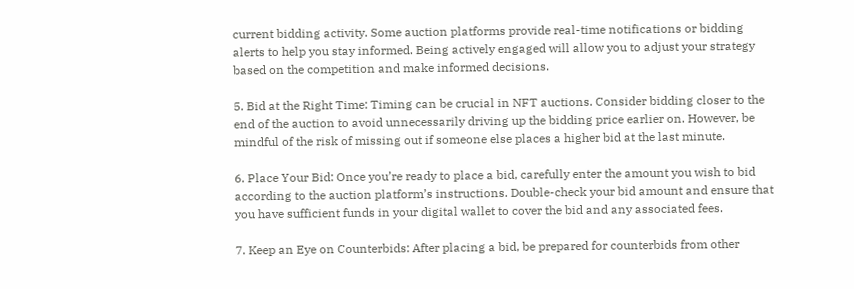current bidding activity. Some auction platforms provide real-time notifications or bidding alerts to help you stay informed. Being actively engaged will allow you to adjust your strategy based on the competition and make informed decisions.

5. Bid at the Right Time: Timing can be crucial in NFT auctions. Consider bidding closer to the end of the auction to avoid unnecessarily driving up the bidding price earlier on. However, be mindful of the risk of missing out if someone else places a higher bid at the last minute.

6. Place Your Bid: Once you’re ready to place a bid, carefully enter the amount you wish to bid according to the auction platform’s instructions. Double-check your bid amount and ensure that you have sufficient funds in your digital wallet to cover the bid and any associated fees.

7. Keep an Eye on Counterbids: After placing a bid, be prepared for counterbids from other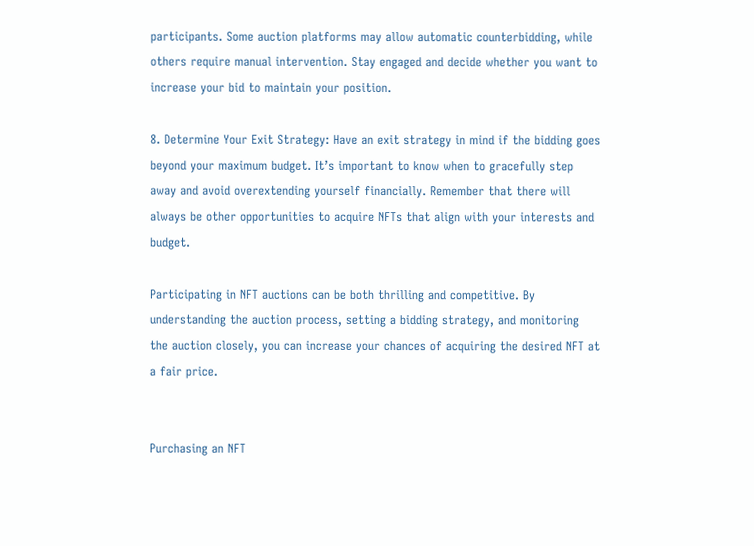participants. Some auction platforms may allow automatic counterbidding, while others require manual intervention. Stay engaged and decide whether you want to increase your bid to maintain your position.

8. Determine Your Exit Strategy: Have an exit strategy in mind if the bidding goes beyond your maximum budget. It’s important to know when to gracefully step away and avoid overextending yourself financially. Remember that there will always be other opportunities to acquire NFTs that align with your interests and budget.

Participating in NFT auctions can be both thrilling and competitive. By understanding the auction process, setting a bidding strategy, and monitoring the auction closely, you can increase your chances of acquiring the desired NFT at a fair price.


Purchasing an NFT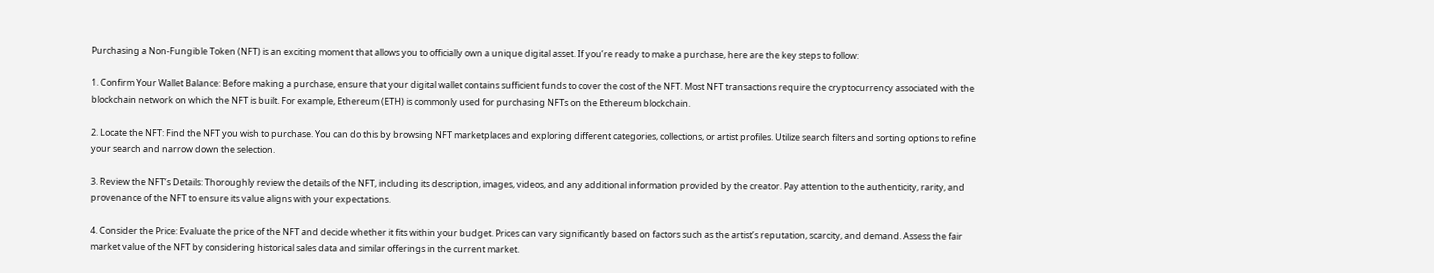Purchasing a Non-Fungible Token (NFT) is an exciting moment that allows you to officially own a unique digital asset. If you’re ready to make a purchase, here are the key steps to follow:

1. Confirm Your Wallet Balance: Before making a purchase, ensure that your digital wallet contains sufficient funds to cover the cost of the NFT. Most NFT transactions require the cryptocurrency associated with the blockchain network on which the NFT is built. For example, Ethereum (ETH) is commonly used for purchasing NFTs on the Ethereum blockchain.

2. Locate the NFT: Find the NFT you wish to purchase. You can do this by browsing NFT marketplaces and exploring different categories, collections, or artist profiles. Utilize search filters and sorting options to refine your search and narrow down the selection.

3. Review the NFT’s Details: Thoroughly review the details of the NFT, including its description, images, videos, and any additional information provided by the creator. Pay attention to the authenticity, rarity, and provenance of the NFT to ensure its value aligns with your expectations.

4. Consider the Price: Evaluate the price of the NFT and decide whether it fits within your budget. Prices can vary significantly based on factors such as the artist’s reputation, scarcity, and demand. Assess the fair market value of the NFT by considering historical sales data and similar offerings in the current market.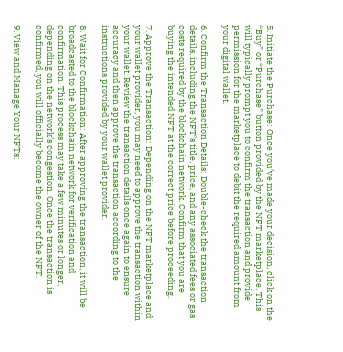5. Initiate the Purchase: Once you’ve made your decision, click on the “Buy” or “Purchase” button provided by the NFT marketplace. This will typically prompt you to confirm the transaction and provide permission for the marketplace to debit the required amount from your digital wallet.

6. Confirm the Transaction Details: Double-check the transaction details, including the NFT’s title, price, and any associated fees or gas costs required by the blockchain network. Confirm that you are buying the intended NFT at the correct price before proceeding.

7. Approve the Transaction: Depending on the NFT marketplace and your wallet provider, you may need to approve the transaction within your wallet. Review the transaction details once again to ensure accuracy and then approve the transaction according to the instructions provided by your wallet provider.

8. Wait for Confirmation: After approving the transaction, it will be broadcasted to the blockchain network for verification and confirmation. This process may take a few minutes or longer, depending on the network’s congestion. Once the transaction is confirmed, you will officially become the owner of the NFT.

9. View and Manage Your NFTs: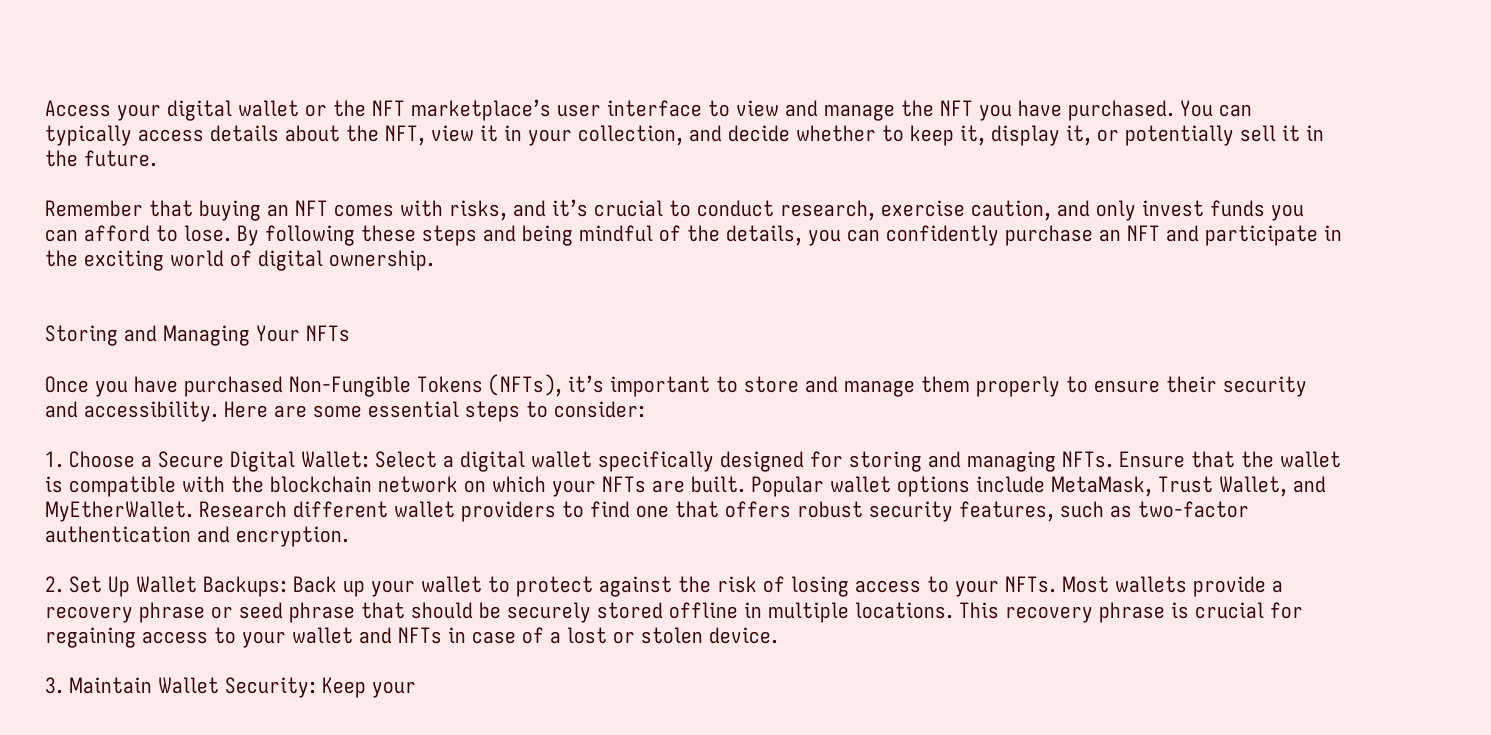Access your digital wallet or the NFT marketplace’s user interface to view and manage the NFT you have purchased. You can typically access details about the NFT, view it in your collection, and decide whether to keep it, display it, or potentially sell it in the future.

Remember that buying an NFT comes with risks, and it’s crucial to conduct research, exercise caution, and only invest funds you can afford to lose. By following these steps and being mindful of the details, you can confidently purchase an NFT and participate in the exciting world of digital ownership.


Storing and Managing Your NFTs

Once you have purchased Non-Fungible Tokens (NFTs), it’s important to store and manage them properly to ensure their security and accessibility. Here are some essential steps to consider:

1. Choose a Secure Digital Wallet: Select a digital wallet specifically designed for storing and managing NFTs. Ensure that the wallet is compatible with the blockchain network on which your NFTs are built. Popular wallet options include MetaMask, Trust Wallet, and MyEtherWallet. Research different wallet providers to find one that offers robust security features, such as two-factor authentication and encryption.

2. Set Up Wallet Backups: Back up your wallet to protect against the risk of losing access to your NFTs. Most wallets provide a recovery phrase or seed phrase that should be securely stored offline in multiple locations. This recovery phrase is crucial for regaining access to your wallet and NFTs in case of a lost or stolen device.

3. Maintain Wallet Security: Keep your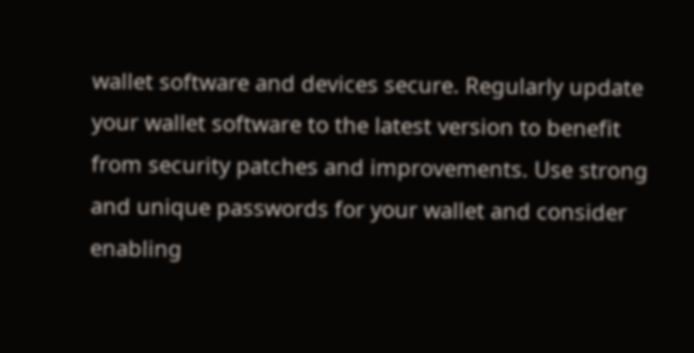wallet software and devices secure. Regularly update your wallet software to the latest version to benefit from security patches and improvements. Use strong and unique passwords for your wallet and consider enabling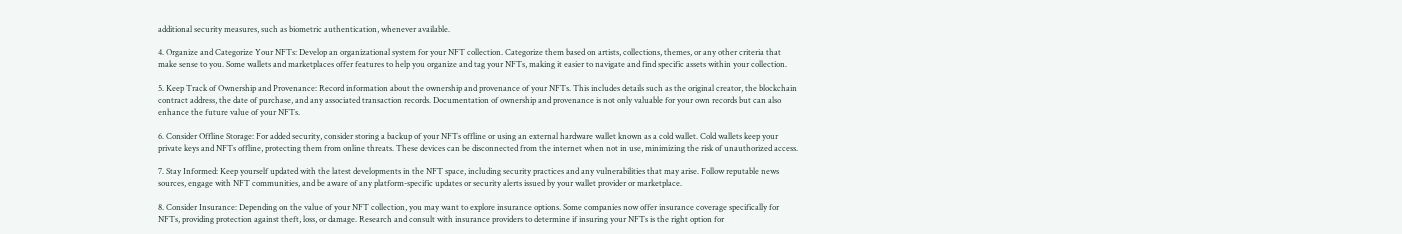additional security measures, such as biometric authentication, whenever available.

4. Organize and Categorize Your NFTs: Develop an organizational system for your NFT collection. Categorize them based on artists, collections, themes, or any other criteria that make sense to you. Some wallets and marketplaces offer features to help you organize and tag your NFTs, making it easier to navigate and find specific assets within your collection.

5. Keep Track of Ownership and Provenance: Record information about the ownership and provenance of your NFTs. This includes details such as the original creator, the blockchain contract address, the date of purchase, and any associated transaction records. Documentation of ownership and provenance is not only valuable for your own records but can also enhance the future value of your NFTs.

6. Consider Offline Storage: For added security, consider storing a backup of your NFTs offline or using an external hardware wallet known as a cold wallet. Cold wallets keep your private keys and NFTs offline, protecting them from online threats. These devices can be disconnected from the internet when not in use, minimizing the risk of unauthorized access.

7. Stay Informed: Keep yourself updated with the latest developments in the NFT space, including security practices and any vulnerabilities that may arise. Follow reputable news sources, engage with NFT communities, and be aware of any platform-specific updates or security alerts issued by your wallet provider or marketplace.

8. Consider Insurance: Depending on the value of your NFT collection, you may want to explore insurance options. Some companies now offer insurance coverage specifically for NFTs, providing protection against theft, loss, or damage. Research and consult with insurance providers to determine if insuring your NFTs is the right option for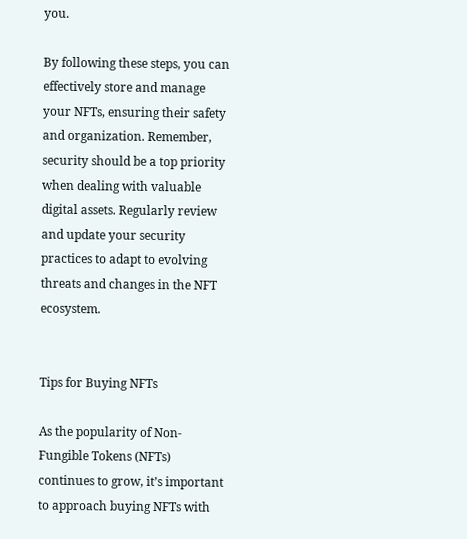you.

By following these steps, you can effectively store and manage your NFTs, ensuring their safety and organization. Remember, security should be a top priority when dealing with valuable digital assets. Regularly review and update your security practices to adapt to evolving threats and changes in the NFT ecosystem.


Tips for Buying NFTs

As the popularity of Non-Fungible Tokens (NFTs) continues to grow, it’s important to approach buying NFTs with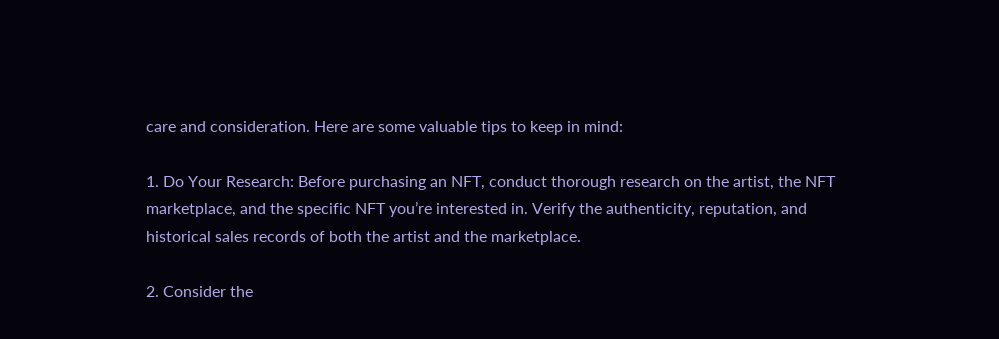care and consideration. Here are some valuable tips to keep in mind:

1. Do Your Research: Before purchasing an NFT, conduct thorough research on the artist, the NFT marketplace, and the specific NFT you’re interested in. Verify the authenticity, reputation, and historical sales records of both the artist and the marketplace.

2. Consider the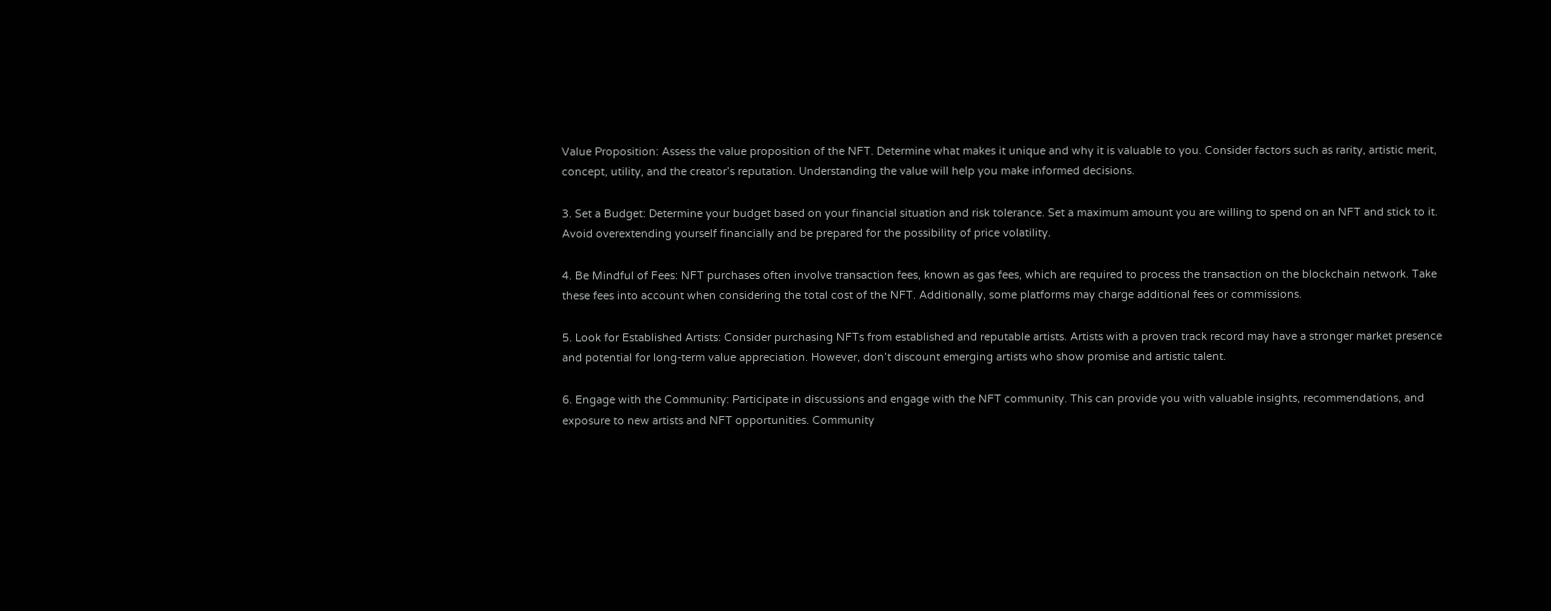Value Proposition: Assess the value proposition of the NFT. Determine what makes it unique and why it is valuable to you. Consider factors such as rarity, artistic merit, concept, utility, and the creator’s reputation. Understanding the value will help you make informed decisions.

3. Set a Budget: Determine your budget based on your financial situation and risk tolerance. Set a maximum amount you are willing to spend on an NFT and stick to it. Avoid overextending yourself financially and be prepared for the possibility of price volatility.

4. Be Mindful of Fees: NFT purchases often involve transaction fees, known as gas fees, which are required to process the transaction on the blockchain network. Take these fees into account when considering the total cost of the NFT. Additionally, some platforms may charge additional fees or commissions.

5. Look for Established Artists: Consider purchasing NFTs from established and reputable artists. Artists with a proven track record may have a stronger market presence and potential for long-term value appreciation. However, don’t discount emerging artists who show promise and artistic talent.

6. Engage with the Community: Participate in discussions and engage with the NFT community. This can provide you with valuable insights, recommendations, and exposure to new artists and NFT opportunities. Community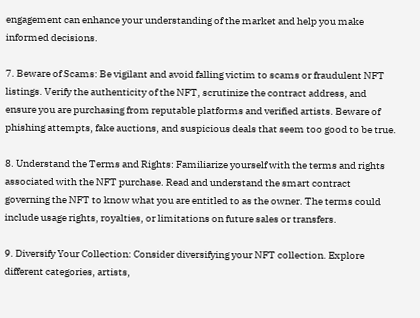engagement can enhance your understanding of the market and help you make informed decisions.

7. Beware of Scams: Be vigilant and avoid falling victim to scams or fraudulent NFT listings. Verify the authenticity of the NFT, scrutinize the contract address, and ensure you are purchasing from reputable platforms and verified artists. Beware of phishing attempts, fake auctions, and suspicious deals that seem too good to be true.

8. Understand the Terms and Rights: Familiarize yourself with the terms and rights associated with the NFT purchase. Read and understand the smart contract governing the NFT to know what you are entitled to as the owner. The terms could include usage rights, royalties, or limitations on future sales or transfers.

9. Diversify Your Collection: Consider diversifying your NFT collection. Explore different categories, artists,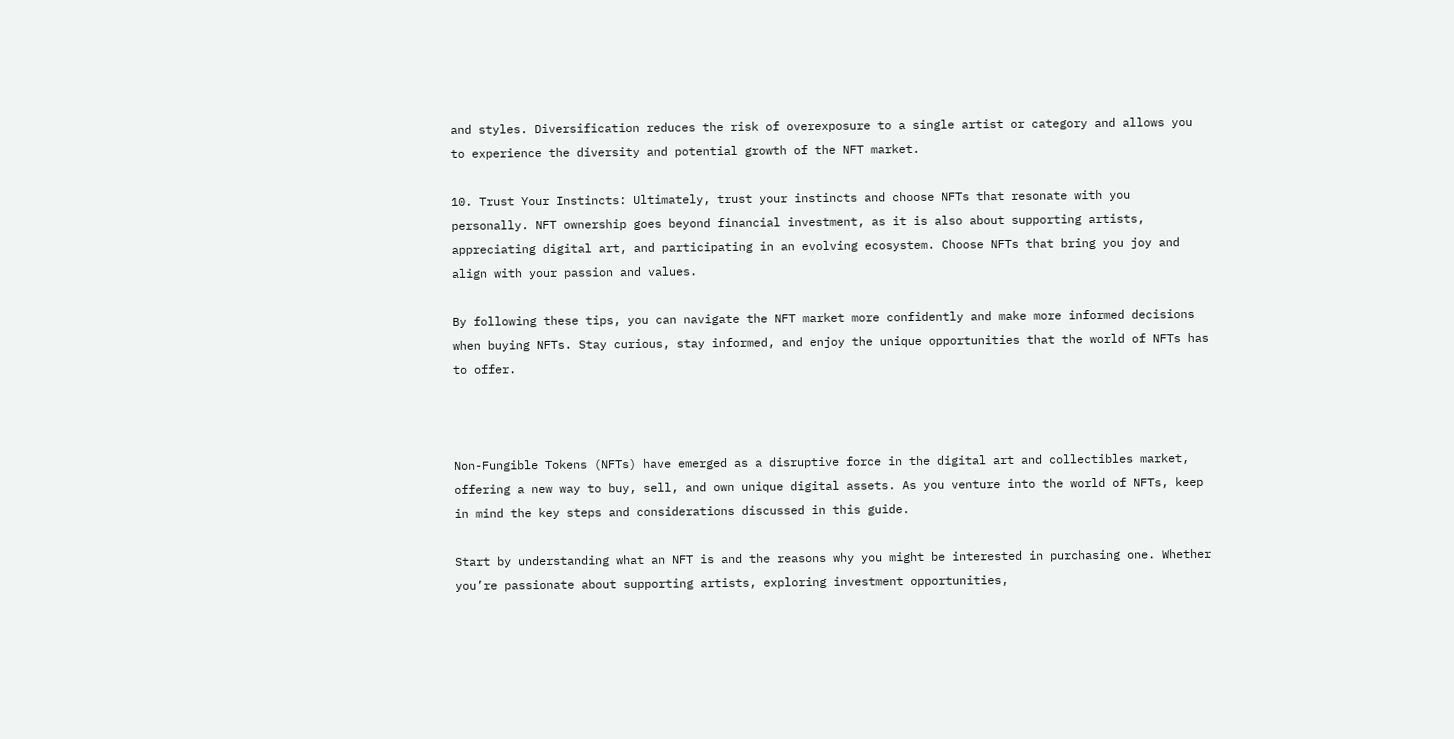and styles. Diversification reduces the risk of overexposure to a single artist or category and allows you to experience the diversity and potential growth of the NFT market.

10. Trust Your Instincts: Ultimately, trust your instincts and choose NFTs that resonate with you personally. NFT ownership goes beyond financial investment, as it is also about supporting artists, appreciating digital art, and participating in an evolving ecosystem. Choose NFTs that bring you joy and align with your passion and values.

By following these tips, you can navigate the NFT market more confidently and make more informed decisions when buying NFTs. Stay curious, stay informed, and enjoy the unique opportunities that the world of NFTs has to offer.



Non-Fungible Tokens (NFTs) have emerged as a disruptive force in the digital art and collectibles market, offering a new way to buy, sell, and own unique digital assets. As you venture into the world of NFTs, keep in mind the key steps and considerations discussed in this guide.

Start by understanding what an NFT is and the reasons why you might be interested in purchasing one. Whether you’re passionate about supporting artists, exploring investment opportunities,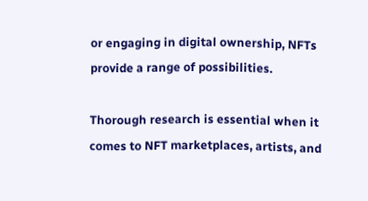or engaging in digital ownership, NFTs provide a range of possibilities.

Thorough research is essential when it comes to NFT marketplaces, artists, and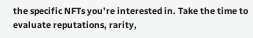the specific NFTs you’re interested in. Take the time to evaluate reputations, rarity,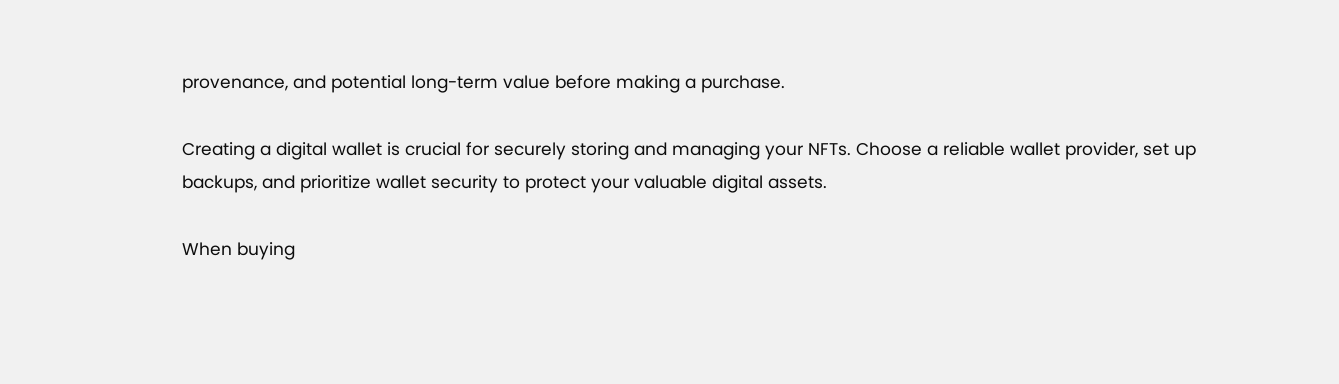provenance, and potential long-term value before making a purchase.

Creating a digital wallet is crucial for securely storing and managing your NFTs. Choose a reliable wallet provider, set up backups, and prioritize wallet security to protect your valuable digital assets.

When buying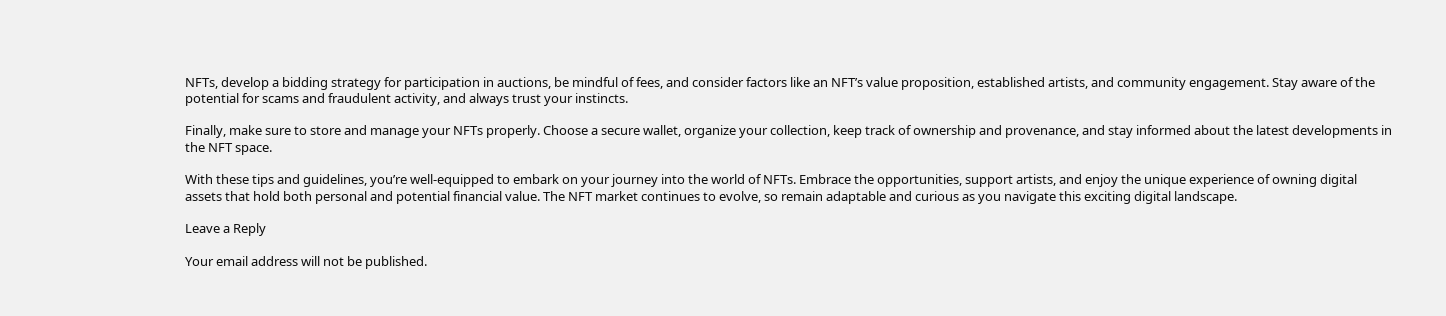NFTs, develop a bidding strategy for participation in auctions, be mindful of fees, and consider factors like an NFT’s value proposition, established artists, and community engagement. Stay aware of the potential for scams and fraudulent activity, and always trust your instincts.

Finally, make sure to store and manage your NFTs properly. Choose a secure wallet, organize your collection, keep track of ownership and provenance, and stay informed about the latest developments in the NFT space.

With these tips and guidelines, you’re well-equipped to embark on your journey into the world of NFTs. Embrace the opportunities, support artists, and enjoy the unique experience of owning digital assets that hold both personal and potential financial value. The NFT market continues to evolve, so remain adaptable and curious as you navigate this exciting digital landscape.

Leave a Reply

Your email address will not be published.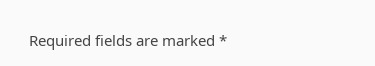Required fields are marked *